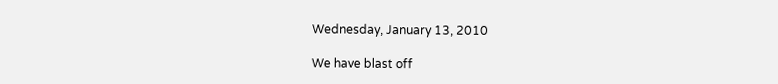Wednesday, January 13, 2010

We have blast off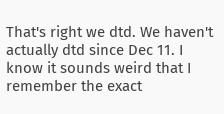That's right we dtd. We haven't actually dtd since Dec 11. I know it sounds weird that I remember the exact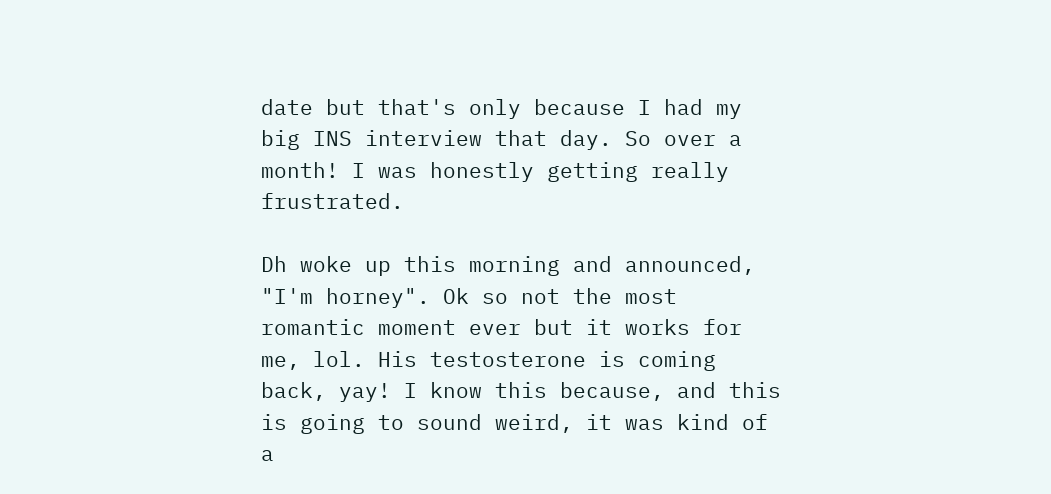date but that's only because I had my big INS interview that day. So over a month! I was honestly getting really frustrated.

Dh woke up this morning and announced, "I'm horney". Ok so not the most romantic moment ever but it works for me, lol. His testosterone is coming back, yay! I know this because, and this is going to sound weird, it was kind of a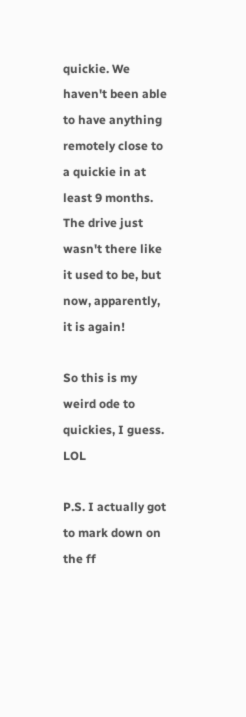quickie. We haven't been able to have anything remotely close to a quickie in at least 9 months. The drive just wasn't there like it used to be, but now, apparently, it is again!

So this is my weird ode to quickies, I guess. LOL

P.S. I actually got to mark down on the ff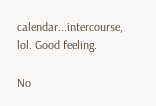calendar...intercourse, lol. Good feeling.

No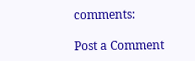comments:

Post a Comment